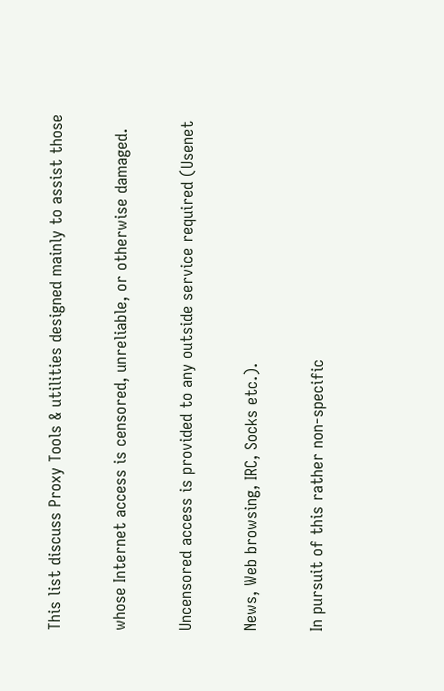This list discuss Proxy Tools & utilities designed mainly to assist those

whose Internet access is censored, unreliable, or otherwise damaged.

Uncensored access is provided to any outside service required (Usenet

News, Web browsing, IRC, Socks etc.).

In pursuit of this rather non-specific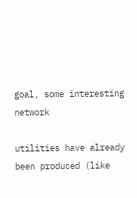goal, some interesting network

utilities have already been produced (like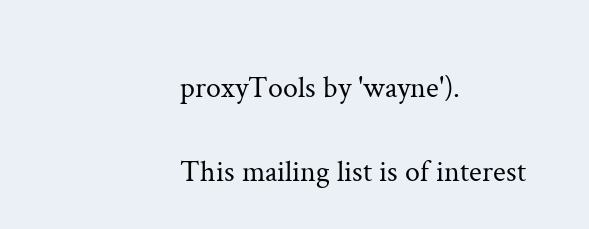proxyTools by 'wayne').

This mailing list is of interest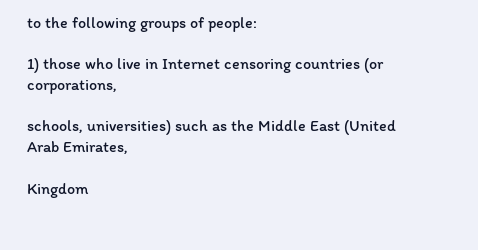to the following groups of people:

1) those who live in Internet censoring countries (or corporations,

schools, universities) such as the Middle East (United Arab Emirates,

Kingdom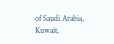of Saudi Arabia, Kuwait,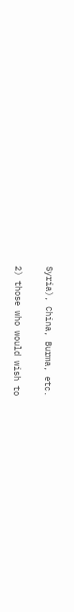Syria), China, Burma, etc.

2) those who would wish to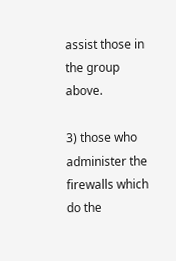assist those in the group above.

3) those who administer the firewalls which do the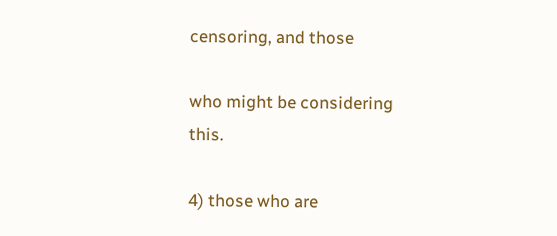censoring, and those

who might be considering this.

4) those who are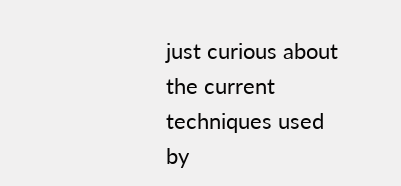just curious about the current techniques used by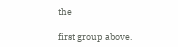the

first group above.